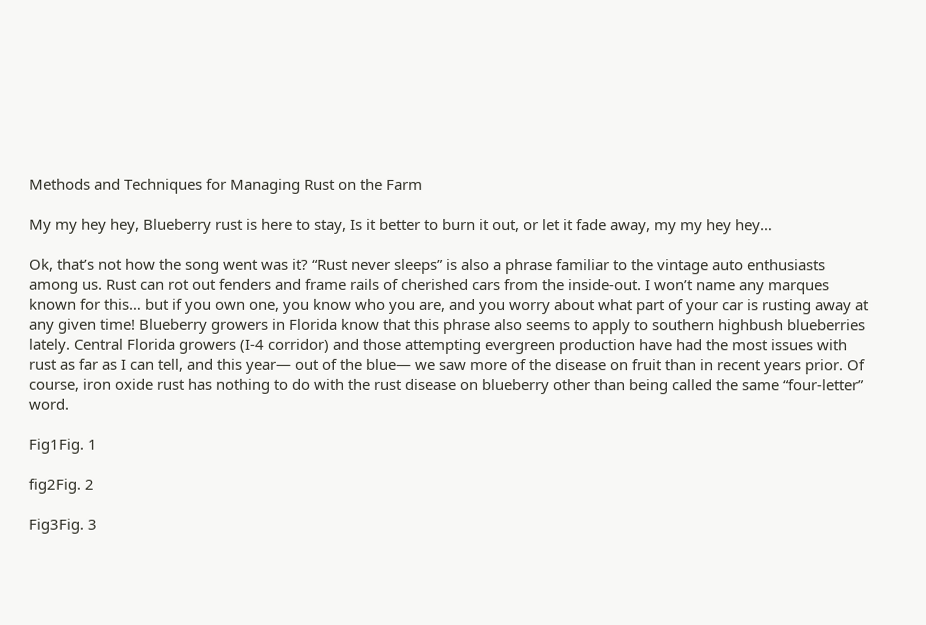Methods and Techniques for Managing Rust on the Farm

My my hey hey, Blueberry rust is here to stay, Is it better to burn it out, or let it fade away, my my hey hey…

Ok, that’s not how the song went was it? “Rust never sleeps” is also a phrase familiar to the vintage auto enthusiasts among us. Rust can rot out fenders and frame rails of cherished cars from the inside-out. I won’t name any marques known for this… but if you own one, you know who you are, and you worry about what part of your car is rusting away at any given time! Blueberry growers in Florida know that this phrase also seems to apply to southern highbush blueberries lately. Central Florida growers (I-4 corridor) and those attempting evergreen production have had the most issues with rust as far as I can tell, and this year— out of the blue— we saw more of the disease on fruit than in recent years prior. Of course, iron oxide rust has nothing to do with the rust disease on blueberry other than being called the same “four-letter” word.

Fig1Fig. 1

fig2Fig. 2

Fig3Fig. 3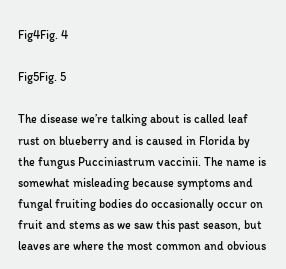Fig4Fig. 4

Fig5Fig. 5

The disease we’re talking about is called leaf rust on blueberry and is caused in Florida by the fungus Pucciniastrum vaccinii. The name is somewhat misleading because symptoms and fungal fruiting bodies do occasionally occur on fruit and stems as we saw this past season, but leaves are where the most common and obvious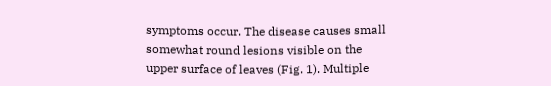symptoms occur. The disease causes small somewhat round lesions visible on the upper surface of leaves (Fig. 1). Multiple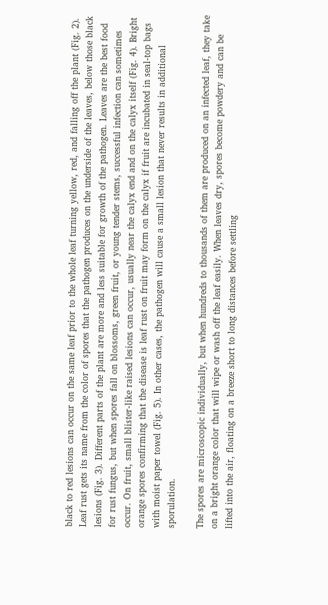black to red lesions can occur on the same leaf prior to the whole leaf turning yellow, red, and falling off the plant (Fig. 2). Leaf rust gets its name from the color of spores that the pathogen produces on the underside of the leaves, below those black lesions (Fig. 3). Different parts of the plant are more and less suitable for growth of the pathogen. Leaves are the best food for rust fungus, but when spores fall on blossoms, green fruit, or young tender stems, successful infection can sometimes occur. On fruit, small blister-like raised lesions can occur, usually near the calyx end and on the calyx itself (Fig. 4). Bright orange spores confirming that the disease is leaf rust on fruit may form on the calyx if fruit are incubated in seal-top bags with moist paper towel (Fig. 5). In other cases, the pathogen will cause a small lesion that never results in additional sporulation.

The spores are microscopic individually, but when hundreds to thousands of them are produced on an infected leaf, they take on a bright orange color that will wipe or wash off the leaf easily. When leaves dry, spores become powdery and can be lifted into the air, floating on a breeze short to long distances before settling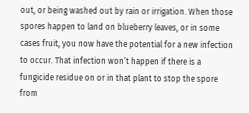out, or being washed out by rain or irrigation. When those spores happen to land on blueberry leaves, or in some cases fruit, you now have the potential for a new infection to occur. That infection won’t happen if there is a fungicide residue on or in that plant to stop the spore from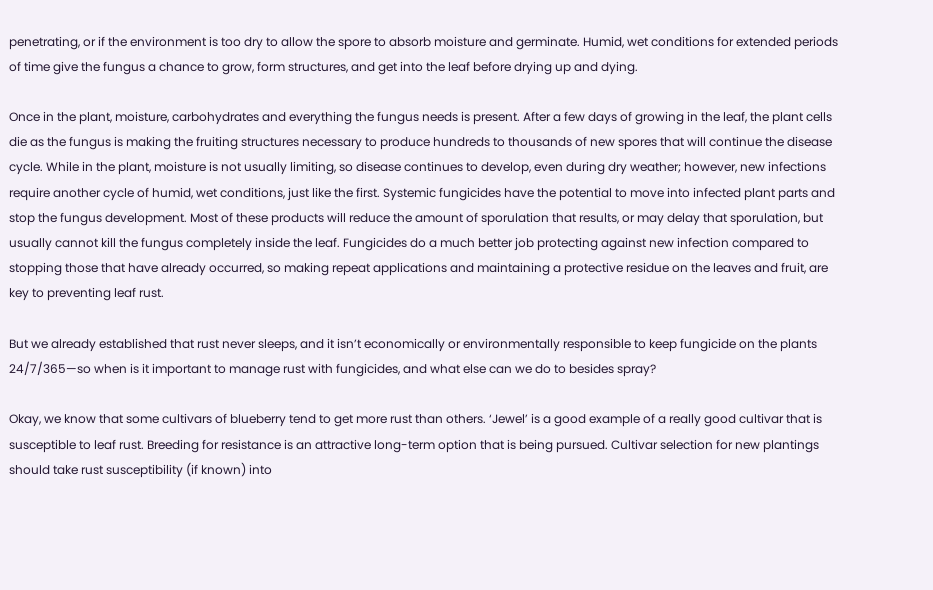penetrating, or if the environment is too dry to allow the spore to absorb moisture and germinate. Humid, wet conditions for extended periods of time give the fungus a chance to grow, form structures, and get into the leaf before drying up and dying.

Once in the plant, moisture, carbohydrates and everything the fungus needs is present. After a few days of growing in the leaf, the plant cells die as the fungus is making the fruiting structures necessary to produce hundreds to thousands of new spores that will continue the disease cycle. While in the plant, moisture is not usually limiting, so disease continues to develop, even during dry weather; however, new infections require another cycle of humid, wet conditions, just like the first. Systemic fungicides have the potential to move into infected plant parts and stop the fungus development. Most of these products will reduce the amount of sporulation that results, or may delay that sporulation, but usually cannot kill the fungus completely inside the leaf. Fungicides do a much better job protecting against new infection compared to stopping those that have already occurred, so making repeat applications and maintaining a protective residue on the leaves and fruit, are key to preventing leaf rust.

But we already established that rust never sleeps, and it isn’t economically or environmentally responsible to keep fungicide on the plants 24/7/365—so when is it important to manage rust with fungicides, and what else can we do to besides spray?

Okay, we know that some cultivars of blueberry tend to get more rust than others. ‘Jewel’ is a good example of a really good cultivar that is susceptible to leaf rust. Breeding for resistance is an attractive long-term option that is being pursued. Cultivar selection for new plantings should take rust susceptibility (if known) into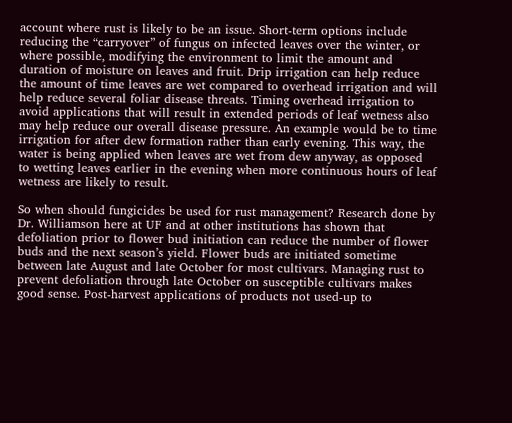account where rust is likely to be an issue. Short-term options include reducing the “carryover” of fungus on infected leaves over the winter, or where possible, modifying the environment to limit the amount and duration of moisture on leaves and fruit. Drip irrigation can help reduce the amount of time leaves are wet compared to overhead irrigation and will help reduce several foliar disease threats. Timing overhead irrigation to avoid applications that will result in extended periods of leaf wetness also may help reduce our overall disease pressure. An example would be to time irrigation for after dew formation rather than early evening. This way, the water is being applied when leaves are wet from dew anyway, as opposed to wetting leaves earlier in the evening when more continuous hours of leaf wetness are likely to result.

So when should fungicides be used for rust management? Research done by Dr. Williamson here at UF and at other institutions has shown that defoliation prior to flower bud initiation can reduce the number of flower buds and the next season’s yield. Flower buds are initiated sometime between late August and late October for most cultivars. Managing rust to prevent defoliation through late October on susceptible cultivars makes good sense. Post-harvest applications of products not used-up to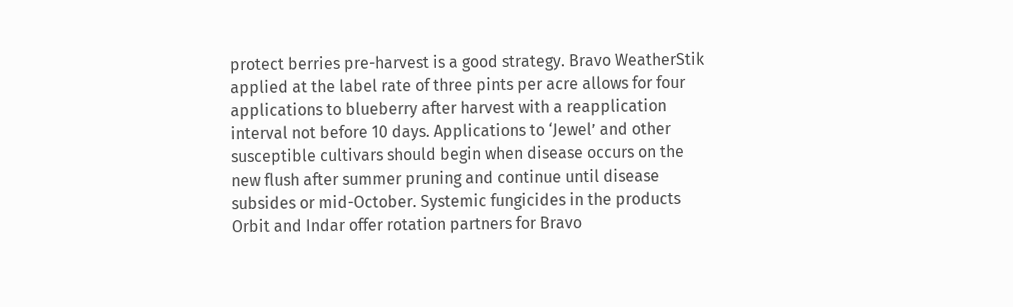protect berries pre-harvest is a good strategy. Bravo WeatherStik applied at the label rate of three pints per acre allows for four applications to blueberry after harvest with a reapplication interval not before 10 days. Applications to ‘Jewel’ and other susceptible cultivars should begin when disease occurs on the new flush after summer pruning and continue until disease subsides or mid-October. Systemic fungicides in the products Orbit and Indar offer rotation partners for Bravo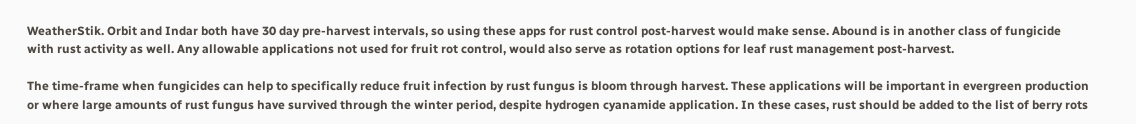WeatherStik. Orbit and Indar both have 30 day pre-harvest intervals, so using these apps for rust control post-harvest would make sense. Abound is in another class of fungicide with rust activity as well. Any allowable applications not used for fruit rot control, would also serve as rotation options for leaf rust management post-harvest.

The time-frame when fungicides can help to specifically reduce fruit infection by rust fungus is bloom through harvest. These applications will be important in evergreen production or where large amounts of rust fungus have survived through the winter period, despite hydrogen cyanamide application. In these cases, rust should be added to the list of berry rots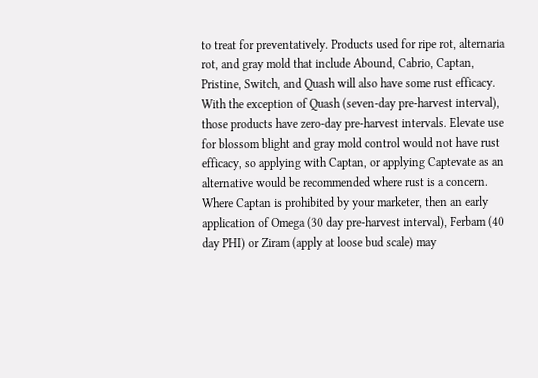to treat for preventatively. Products used for ripe rot, alternaria rot, and gray mold that include Abound, Cabrio, Captan, Pristine, Switch, and Quash will also have some rust efficacy. With the exception of Quash (seven-day pre-harvest interval), those products have zero-day pre-harvest intervals. Elevate use for blossom blight and gray mold control would not have rust efficacy, so applying with Captan, or applying Captevate as an alternative would be recommended where rust is a concern. Where Captan is prohibited by your marketer, then an early application of Omega (30 day pre-harvest interval), Ferbam (40 day PHI) or Ziram (apply at loose bud scale) may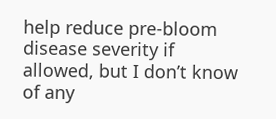help reduce pre-bloom disease severity if allowed, but I don’t know of any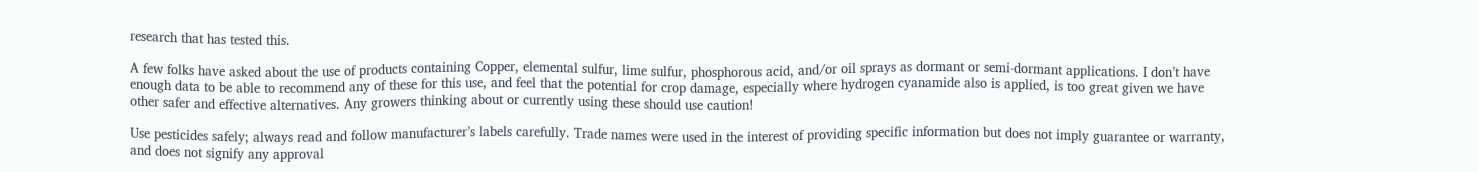research that has tested this.

A few folks have asked about the use of products containing Copper, elemental sulfur, lime sulfur, phosphorous acid, and/or oil sprays as dormant or semi-dormant applications. I don’t have enough data to be able to recommend any of these for this use, and feel that the potential for crop damage, especially where hydrogen cyanamide also is applied, is too great given we have other safer and effective alternatives. Any growers thinking about or currently using these should use caution!

Use pesticides safely; always read and follow manufacturer’s labels carefully. Trade names were used in the interest of providing specific information but does not imply guarantee or warranty, and does not signify any approval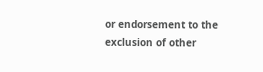or endorsement to the exclusion of other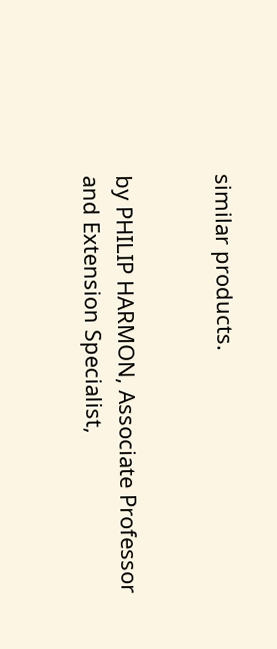similar products.


by PHILIP HARMON, Associate Professor and Extension Specialist,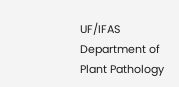UF/IFAS Department of Plant Pathology